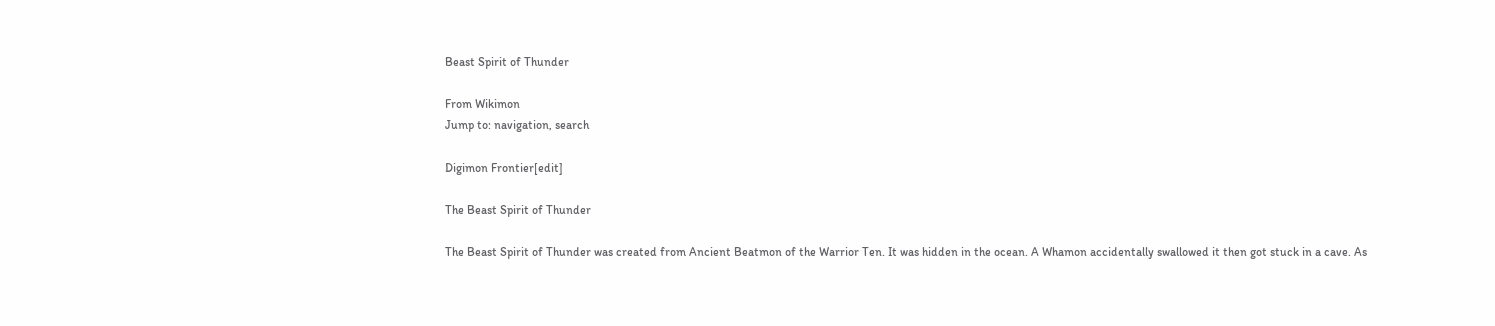Beast Spirit of Thunder

From Wikimon
Jump to: navigation, search

Digimon Frontier[edit]

The Beast Spirit of Thunder

The Beast Spirit of Thunder was created from Ancient Beatmon of the Warrior Ten. It was hidden in the ocean. A Whamon accidentally swallowed it then got stuck in a cave. As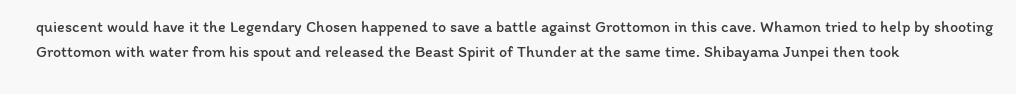quiescent would have it the Legendary Chosen happened to save a battle against Grottomon in this cave. Whamon tried to help by shooting Grottomon with water from his spout and released the Beast Spirit of Thunder at the same time. Shibayama Junpei then took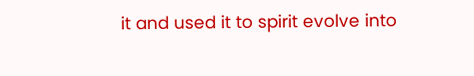it and used it to spirit evolve into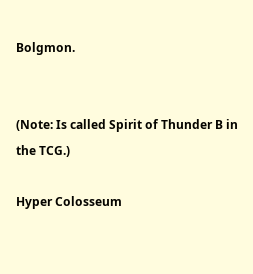Bolgmon.


(Note: Is called Spirit of Thunder B in the TCG.)

Hyper Colosseum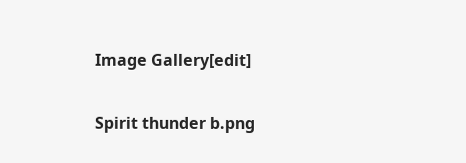Image Gallery[edit]


Spirit thunder b.png